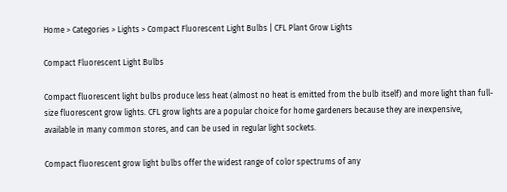Home > Categories > Lights > Compact Fluorescent Light Bulbs | CFL Plant Grow Lights

Compact Fluorescent Light Bulbs

Compact fluorescent light bulbs produce less heat (almost no heat is emitted from the bulb itself) and more light than full-size fluorescent grow lights. CFL grow lights are a popular choice for home gardeners because they are inexpensive, available in many common stores, and can be used in regular light sockets.

Compact fluorescent grow light bulbs offer the widest range of color spectrums of any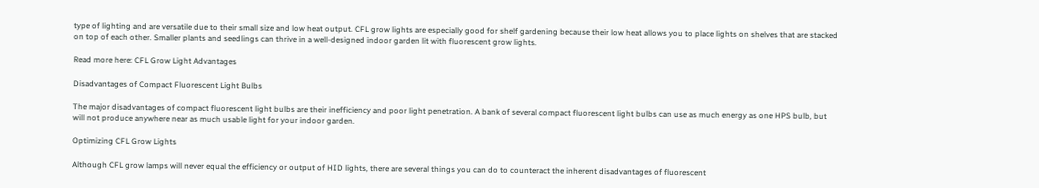type of lighting and are versatile due to their small size and low heat output. CFL grow lights are especially good for shelf gardening because their low heat allows you to place lights on shelves that are stacked on top of each other. Smaller plants and seedlings can thrive in a well-designed indoor garden lit with fluorescent grow lights.

Read more here: CFL Grow Light Advantages

Disadvantages of Compact Fluorescent Light Bulbs

The major disadvantages of compact fluorescent light bulbs are their inefficiency and poor light penetration. A bank of several compact fluorescent light bulbs can use as much energy as one HPS bulb, but will not produce anywhere near as much usable light for your indoor garden.

Optimizing CFL Grow Lights

Although CFL grow lamps will never equal the efficiency or output of HID lights, there are several things you can do to counteract the inherent disadvantages of fluorescent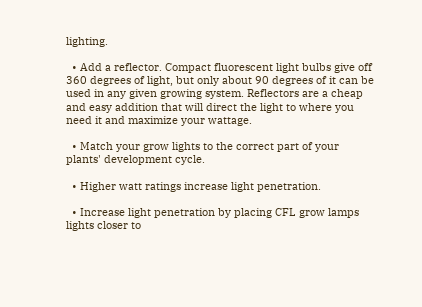lighting.

  • Add a reflector. Compact fluorescent light bulbs give off 360 degrees of light, but only about 90 degrees of it can be used in any given growing system. Reflectors are a cheap and easy addition that will direct the light to where you need it and maximize your wattage.

  • Match your grow lights to the correct part of your plants' development cycle.

  • Higher watt ratings increase light penetration.

  • Increase light penetration by placing CFL grow lamps lights closer to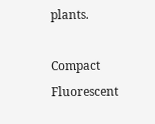plants.

Compact Fluorescent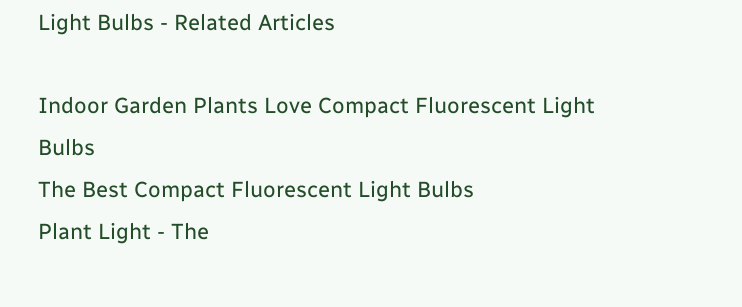Light Bulbs - Related Articles

Indoor Garden Plants Love Compact Fluorescent Light Bulbs
The Best Compact Fluorescent Light Bulbs
Plant Light - The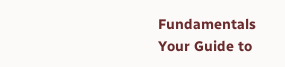Fundamentals
Your Guide to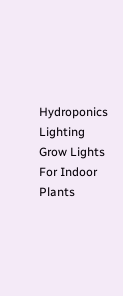Hydroponics Lighting
Grow Lights For Indoor Plants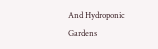And Hydroponic Gardens